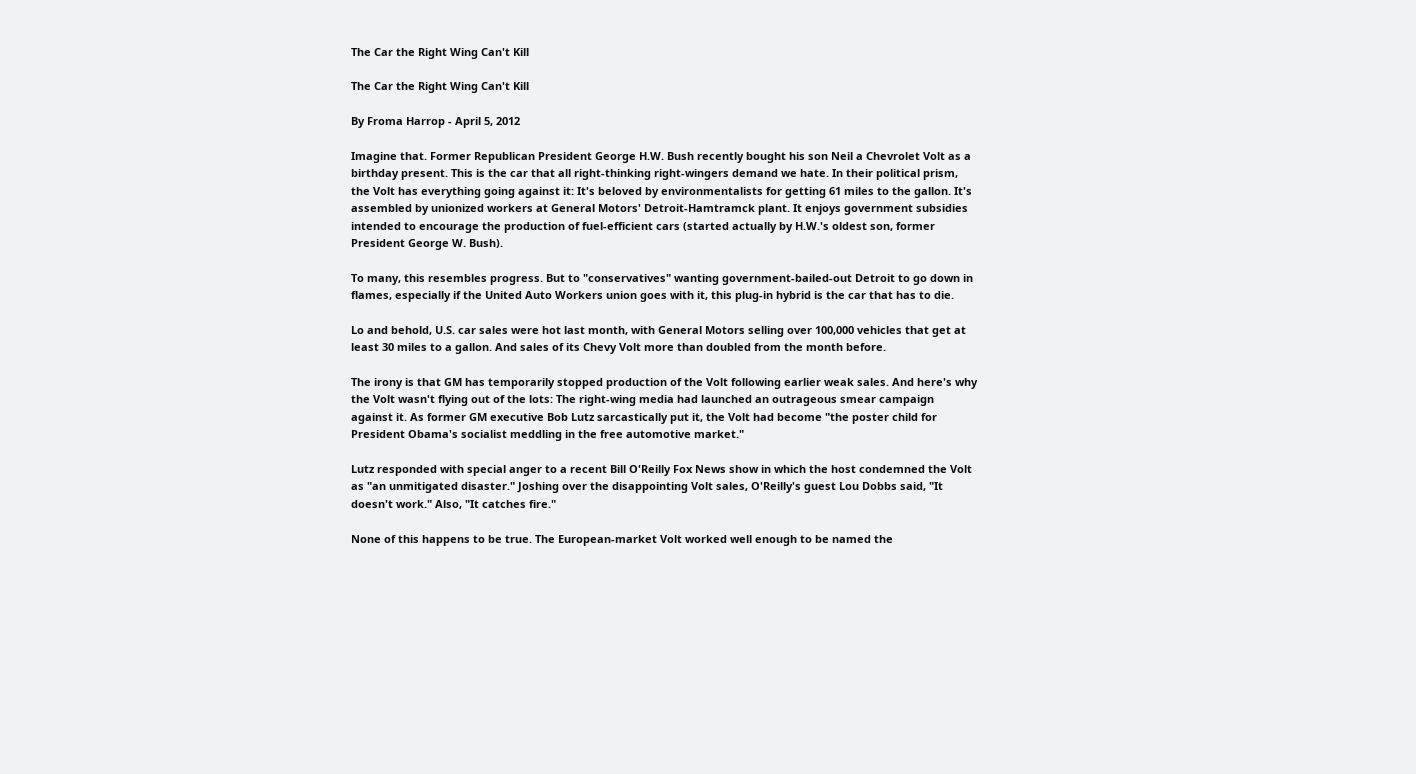The Car the Right Wing Can't Kill

The Car the Right Wing Can't Kill

By Froma Harrop - April 5, 2012

Imagine that. Former Republican President George H.W. Bush recently bought his son Neil a Chevrolet Volt as a birthday present. This is the car that all right-thinking right-wingers demand we hate. In their political prism, the Volt has everything going against it: It's beloved by environmentalists for getting 61 miles to the gallon. It's assembled by unionized workers at General Motors' Detroit-Hamtramck plant. It enjoys government subsidies intended to encourage the production of fuel-efficient cars (started actually by H.W.'s oldest son, former President George W. Bush).

To many, this resembles progress. But to "conservatives" wanting government-bailed-out Detroit to go down in flames, especially if the United Auto Workers union goes with it, this plug-in hybrid is the car that has to die.

Lo and behold, U.S. car sales were hot last month, with General Motors selling over 100,000 vehicles that get at least 30 miles to a gallon. And sales of its Chevy Volt more than doubled from the month before.

The irony is that GM has temporarily stopped production of the Volt following earlier weak sales. And here's why the Volt wasn't flying out of the lots: The right-wing media had launched an outrageous smear campaign against it. As former GM executive Bob Lutz sarcastically put it, the Volt had become "the poster child for President Obama's socialist meddling in the free automotive market."

Lutz responded with special anger to a recent Bill O'Reilly Fox News show in which the host condemned the Volt as "an unmitigated disaster." Joshing over the disappointing Volt sales, O'Reilly's guest Lou Dobbs said, "It doesn't work." Also, "It catches fire."

None of this happens to be true. The European-market Volt worked well enough to be named the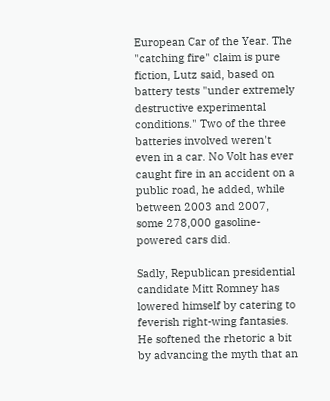European Car of the Year. The "catching fire" claim is pure fiction, Lutz said, based on battery tests "under extremely destructive experimental conditions." Two of the three batteries involved weren't even in a car. No Volt has ever caught fire in an accident on a public road, he added, while between 2003 and 2007, some 278,000 gasoline-powered cars did.

Sadly, Republican presidential candidate Mitt Romney has lowered himself by catering to feverish right-wing fantasies. He softened the rhetoric a bit by advancing the myth that an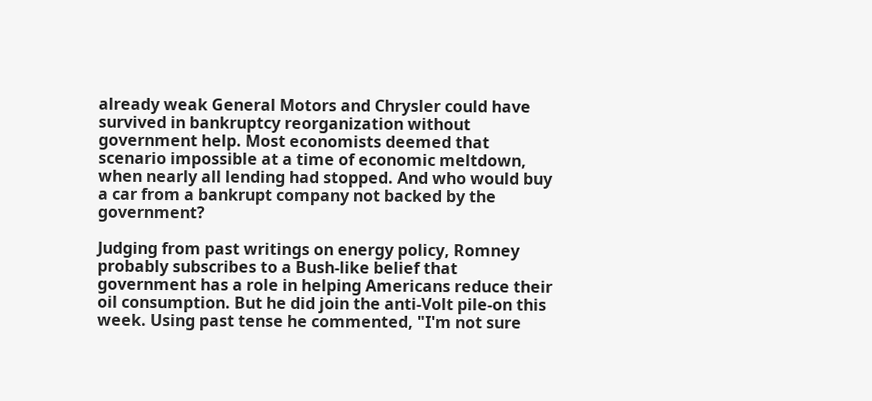already weak General Motors and Chrysler could have survived in bankruptcy reorganization without government help. Most economists deemed that scenario impossible at a time of economic meltdown, when nearly all lending had stopped. And who would buy a car from a bankrupt company not backed by the government?

Judging from past writings on energy policy, Romney probably subscribes to a Bush-like belief that government has a role in helping Americans reduce their oil consumption. But he did join the anti-Volt pile-on this week. Using past tense he commented, "I'm not sure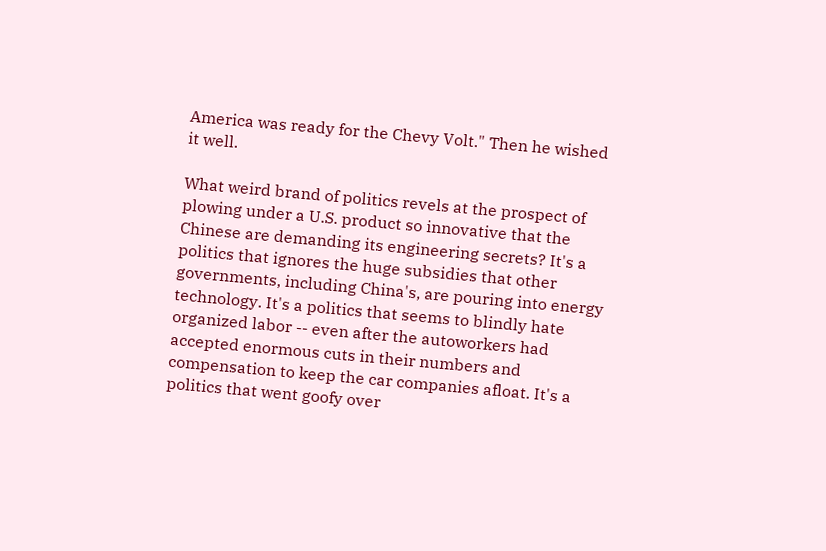America was ready for the Chevy Volt." Then he wished it well.

What weird brand of politics revels at the prospect of plowing under a U.S. product so innovative that the Chinese are demanding its engineering secrets? It's a politics that ignores the huge subsidies that other governments, including China's, are pouring into energy technology. It's a politics that seems to blindly hate organized labor -- even after the autoworkers had accepted enormous cuts in their numbers and compensation to keep the car companies afloat. It's a politics that went goofy over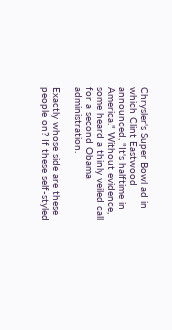Chrysler's Super Bowl ad in which Clint Eastwood announced, "It's halftime in America." Without evidence, some heard a thinly veiled call for a second Obama administration.

Exactly whose side are these people on? If these self-styled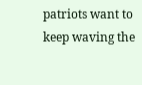patriots want to keep waving the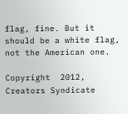flag, fine. But it should be a white flag, not the American one.

Copyright  2012, Creators Syndicate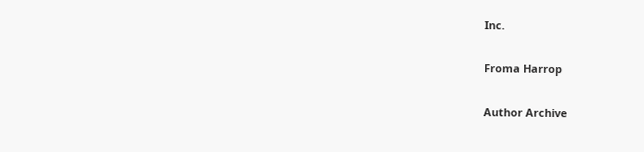Inc.

Froma Harrop

Author Archive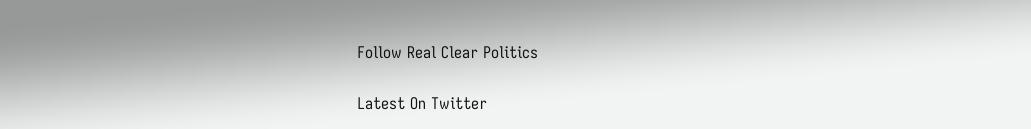Follow Real Clear Politics

Latest On Twitter